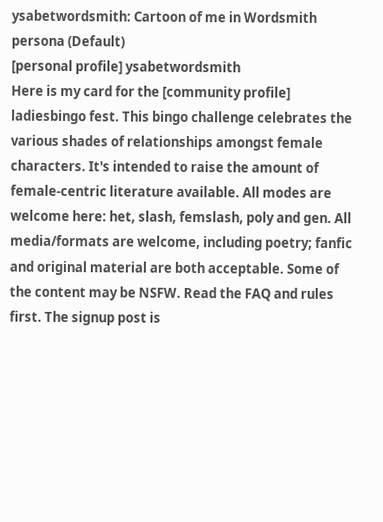ysabetwordsmith: Cartoon of me in Wordsmith persona (Default)
[personal profile] ysabetwordsmith
Here is my card for the [community profile] ladiesbingo fest. This bingo challenge celebrates the various shades of relationships amongst female characters. It's intended to raise the amount of female-centric literature available. All modes are welcome here: het, slash, femslash, poly and gen. All media/formats are welcome, including poetry; fanfic and original material are both acceptable. Some of the content may be NSFW. Read the FAQ and rules first. The signup post is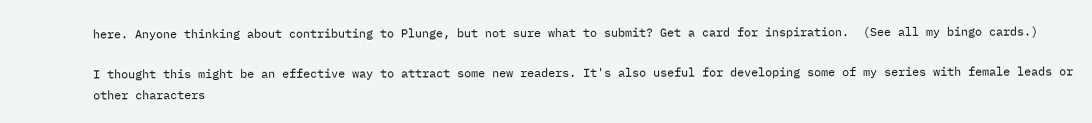here. Anyone thinking about contributing to Plunge, but not sure what to submit? Get a card for inspiration.  (See all my bingo cards.)

I thought this might be an effective way to attract some new readers. It's also useful for developing some of my series with female leads or other characters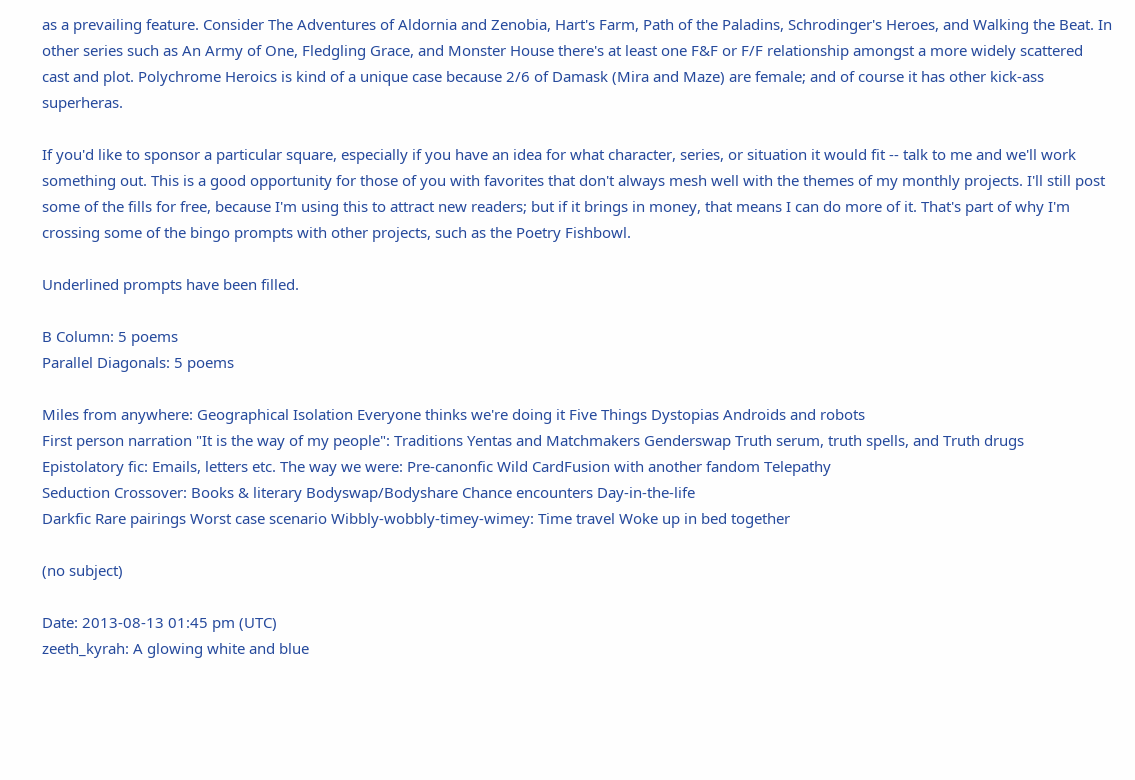as a prevailing feature. Consider The Adventures of Aldornia and Zenobia, Hart's Farm, Path of the Paladins, Schrodinger's Heroes, and Walking the Beat. In other series such as An Army of One, Fledgling Grace, and Monster House there's at least one F&F or F/F relationship amongst a more widely scattered cast and plot. Polychrome Heroics is kind of a unique case because 2/6 of Damask (Mira and Maze) are female; and of course it has other kick-ass superheras.

If you'd like to sponsor a particular square, especially if you have an idea for what character, series, or situation it would fit -- talk to me and we'll work something out. This is a good opportunity for those of you with favorites that don't always mesh well with the themes of my monthly projects. I'll still post some of the fills for free, because I'm using this to attract new readers; but if it brings in money, that means I can do more of it. That's part of why I'm crossing some of the bingo prompts with other projects, such as the Poetry Fishbowl.

Underlined prompts have been filled.

B Column: 5 poems
Parallel Diagonals: 5 poems

Miles from anywhere: Geographical Isolation Everyone thinks we're doing it Five Things Dystopias Androids and robots
First person narration "It is the way of my people": Traditions Yentas and Matchmakers Genderswap Truth serum, truth spells, and Truth drugs
Epistolatory fic: Emails, letters etc. The way we were: Pre-canonfic Wild CardFusion with another fandom Telepathy
Seduction Crossover: Books & literary Bodyswap/Bodyshare Chance encounters Day-in-the-life
Darkfic Rare pairings Worst case scenario Wibbly-wobbly-timey-wimey: Time travel Woke up in bed together

(no subject)

Date: 2013-08-13 01:45 pm (UTC)
zeeth_kyrah: A glowing white and blue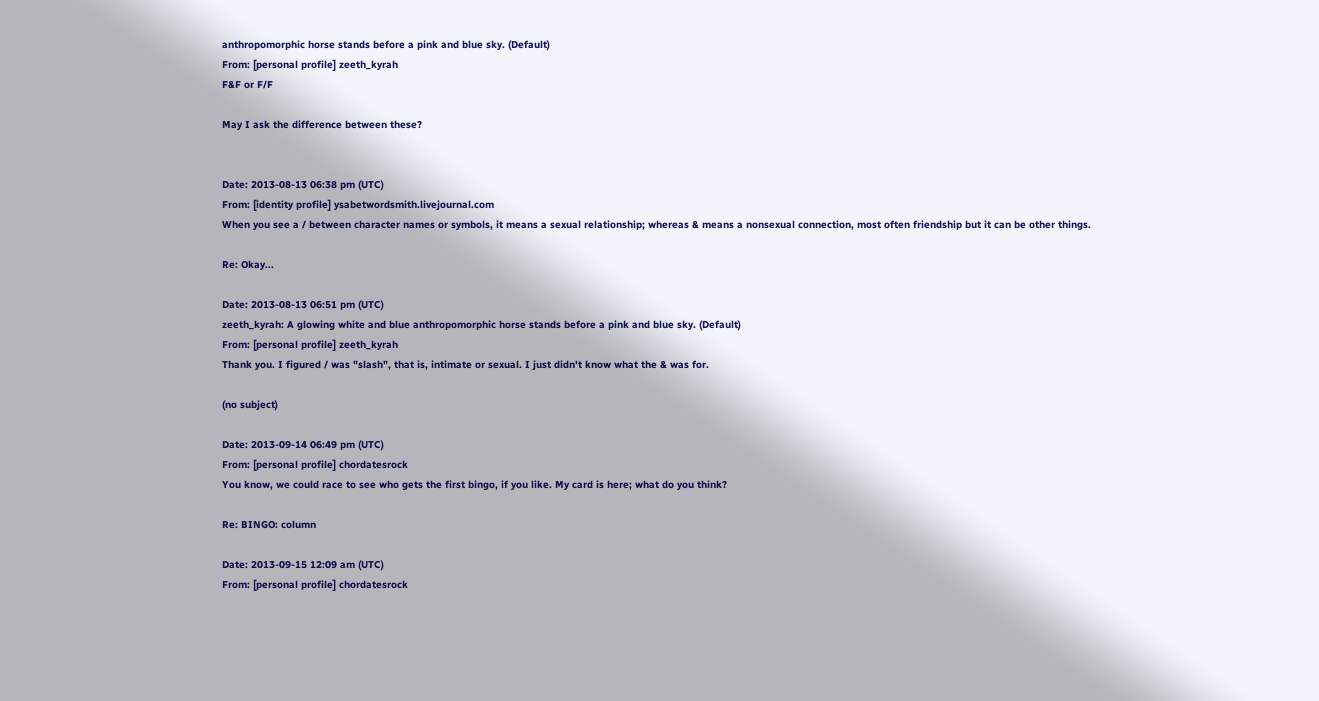anthropomorphic horse stands before a pink and blue sky. (Default)
From: [personal profile] zeeth_kyrah
F&F or F/F

May I ask the difference between these?


Date: 2013-08-13 06:38 pm (UTC)
From: [identity profile] ysabetwordsmith.livejournal.com
When you see a / between character names or symbols, it means a sexual relationship; whereas & means a nonsexual connection, most often friendship but it can be other things.

Re: Okay...

Date: 2013-08-13 06:51 pm (UTC)
zeeth_kyrah: A glowing white and blue anthropomorphic horse stands before a pink and blue sky. (Default)
From: [personal profile] zeeth_kyrah
Thank you. I figured / was "slash", that is, intimate or sexual. I just didn't know what the & was for.

(no subject)

Date: 2013-09-14 06:49 pm (UTC)
From: [personal profile] chordatesrock
You know, we could race to see who gets the first bingo, if you like. My card is here; what do you think?

Re: BINGO: column

Date: 2013-09-15 12:09 am (UTC)
From: [personal profile] chordatesrock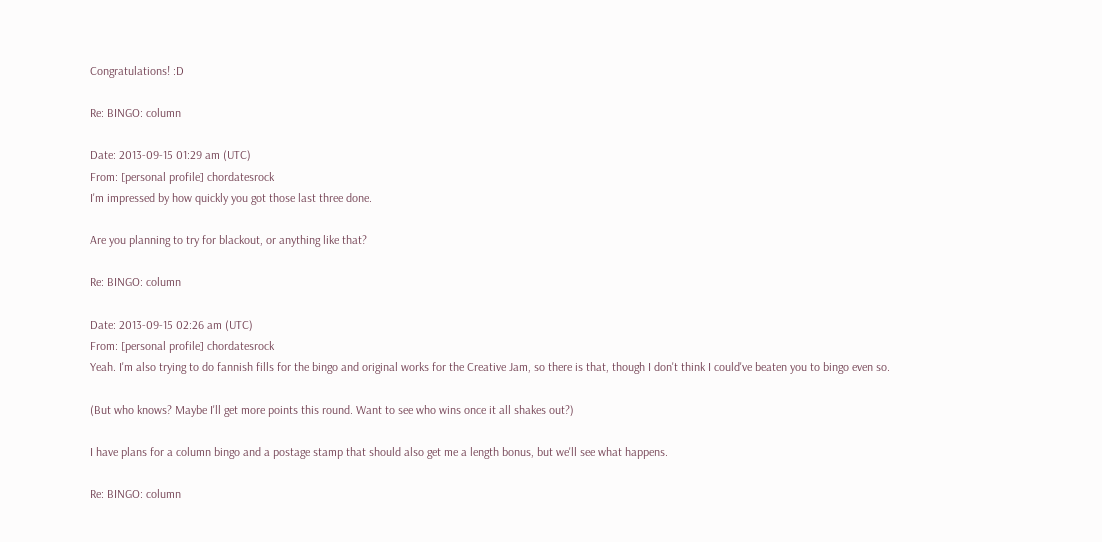Congratulations! :D

Re: BINGO: column

Date: 2013-09-15 01:29 am (UTC)
From: [personal profile] chordatesrock
I'm impressed by how quickly you got those last three done.

Are you planning to try for blackout, or anything like that?

Re: BINGO: column

Date: 2013-09-15 02:26 am (UTC)
From: [personal profile] chordatesrock
Yeah. I'm also trying to do fannish fills for the bingo and original works for the Creative Jam, so there is that, though I don't think I could've beaten you to bingo even so.

(But who knows? Maybe I'll get more points this round. Want to see who wins once it all shakes out?)

I have plans for a column bingo and a postage stamp that should also get me a length bonus, but we'll see what happens.

Re: BINGO: column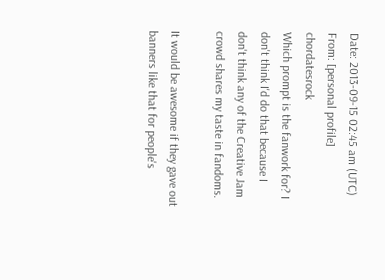Date: 2013-09-15 02:45 am (UTC)
From: [personal profile] chordatesrock
Which prompt is the fanwork for? I don't think I'd do that because I don't think any of the Creative Jam crowd shares my taste in fandoms.

It would be awesome if they gave out banners like that for people's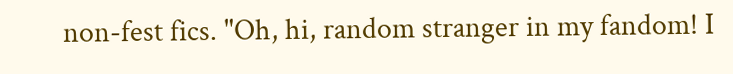non-fest fics. "Oh, hi, random stranger in my fandom! I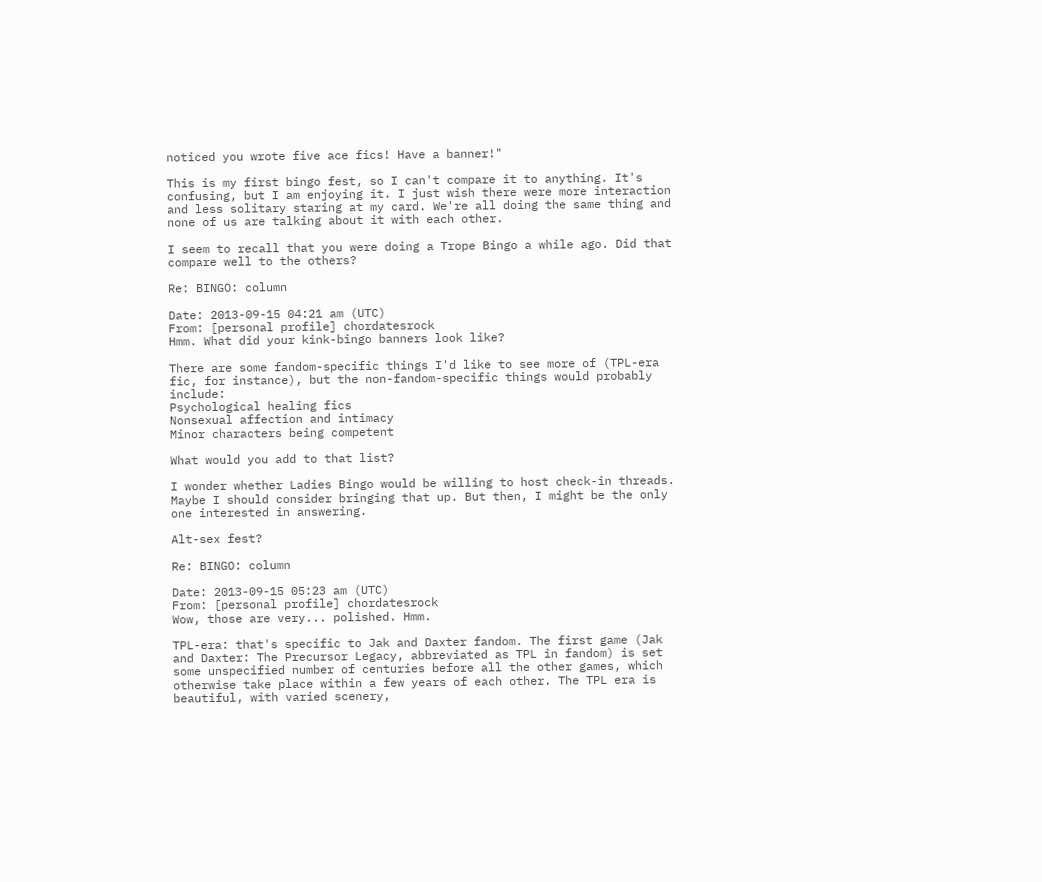noticed you wrote five ace fics! Have a banner!"

This is my first bingo fest, so I can't compare it to anything. It's confusing, but I am enjoying it. I just wish there were more interaction and less solitary staring at my card. We're all doing the same thing and none of us are talking about it with each other.

I seem to recall that you were doing a Trope Bingo a while ago. Did that compare well to the others?

Re: BINGO: column

Date: 2013-09-15 04:21 am (UTC)
From: [personal profile] chordatesrock
Hmm. What did your kink-bingo banners look like?

There are some fandom-specific things I'd like to see more of (TPL-era fic, for instance), but the non-fandom-specific things would probably include:
Psychological healing fics
Nonsexual affection and intimacy
Minor characters being competent

What would you add to that list?

I wonder whether Ladies Bingo would be willing to host check-in threads. Maybe I should consider bringing that up. But then, I might be the only one interested in answering.

Alt-sex fest?

Re: BINGO: column

Date: 2013-09-15 05:23 am (UTC)
From: [personal profile] chordatesrock
Wow, those are very... polished. Hmm.

TPL-era: that's specific to Jak and Daxter fandom. The first game (Jak and Daxter: The Precursor Legacy, abbreviated as TPL in fandom) is set some unspecified number of centuries before all the other games, which otherwise take place within a few years of each other. The TPL era is beautiful, with varied scenery,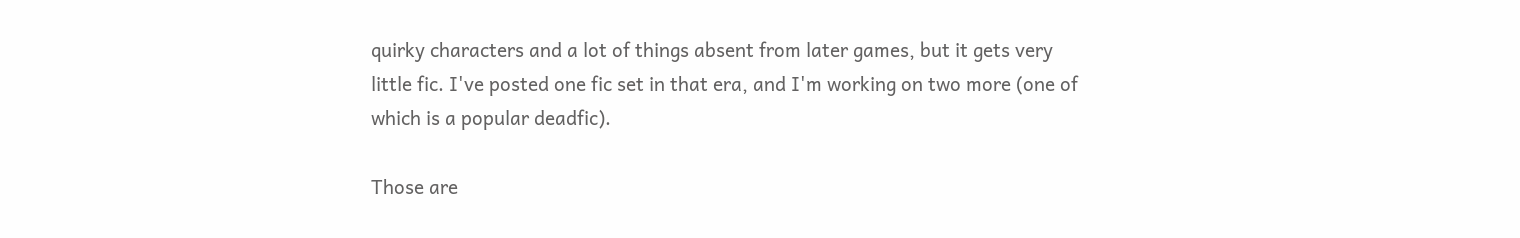quirky characters and a lot of things absent from later games, but it gets very little fic. I've posted one fic set in that era, and I'm working on two more (one of which is a popular deadfic).

Those are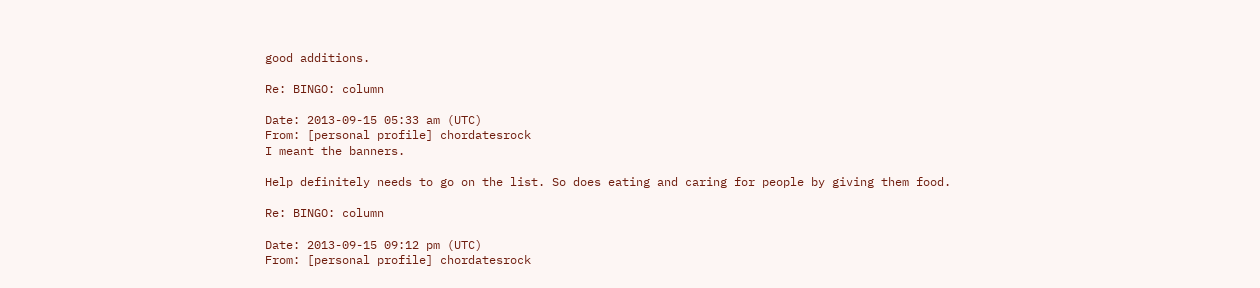good additions.

Re: BINGO: column

Date: 2013-09-15 05:33 am (UTC)
From: [personal profile] chordatesrock
I meant the banners.

Help definitely needs to go on the list. So does eating and caring for people by giving them food.

Re: BINGO: column

Date: 2013-09-15 09:12 pm (UTC)
From: [personal profile] chordatesrock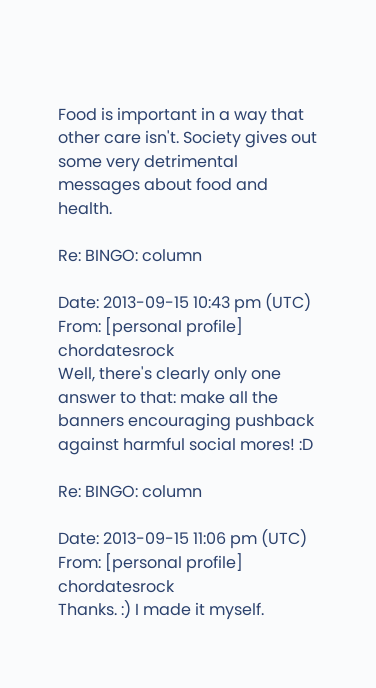Food is important in a way that other care isn't. Society gives out some very detrimental messages about food and health.

Re: BINGO: column

Date: 2013-09-15 10:43 pm (UTC)
From: [personal profile] chordatesrock
Well, there's clearly only one answer to that: make all the banners encouraging pushback against harmful social mores! :D

Re: BINGO: column

Date: 2013-09-15 11:06 pm (UTC)
From: [personal profile] chordatesrock
Thanks. :) I made it myself.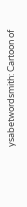ysabetwordsmith: Cartoon of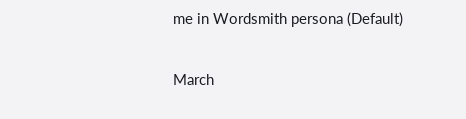me in Wordsmith persona (Default)

March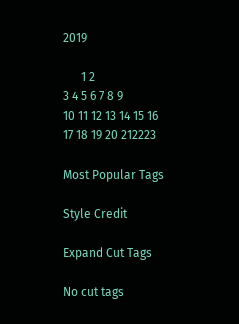2019

      1 2
3 4 5 6 7 8 9
10 11 12 13 14 15 16
17 18 19 20 212223

Most Popular Tags

Style Credit

Expand Cut Tags

No cut tags